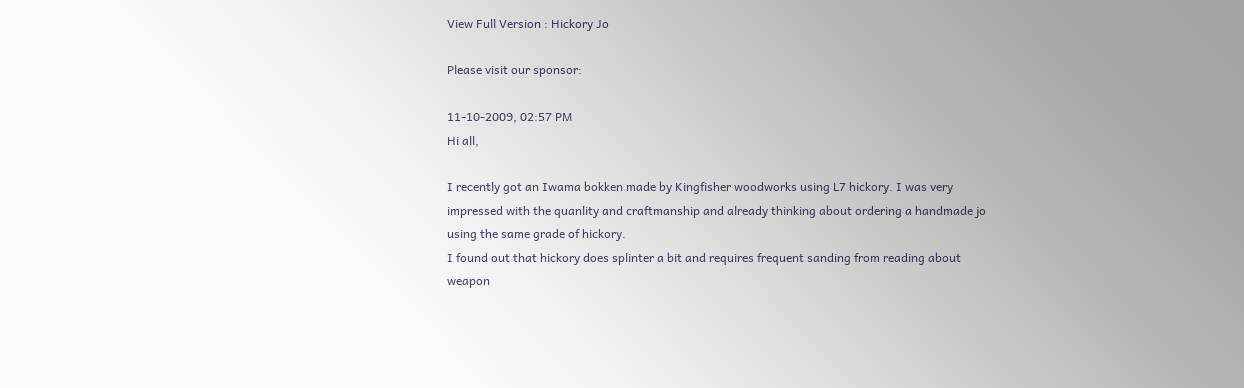View Full Version : Hickory Jo

Please visit our sponsor:

11-10-2009, 02:57 PM
Hi all,

I recently got an Iwama bokken made by Kingfisher woodworks using L7 hickory. I was very impressed with the quanlity and craftmanship and already thinking about ordering a handmade jo using the same grade of hickory.
I found out that hickory does splinter a bit and requires frequent sanding from reading about weapon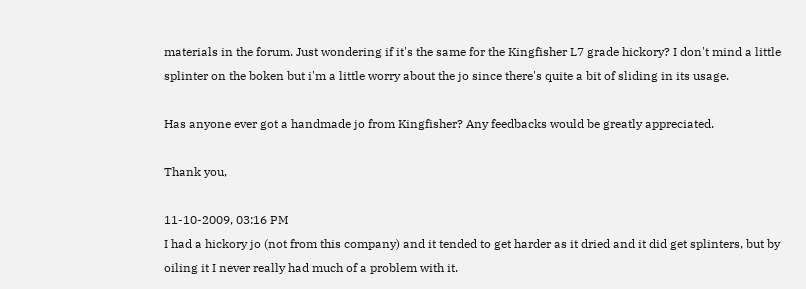materials in the forum. Just wondering if it's the same for the Kingfisher L7 grade hickory? I don't mind a little splinter on the boken but i'm a little worry about the jo since there's quite a bit of sliding in its usage.

Has anyone ever got a handmade jo from Kingfisher? Any feedbacks would be greatly appreciated.

Thank you,

11-10-2009, 03:16 PM
I had a hickory jo (not from this company) and it tended to get harder as it dried and it did get splinters, but by oiling it I never really had much of a problem with it.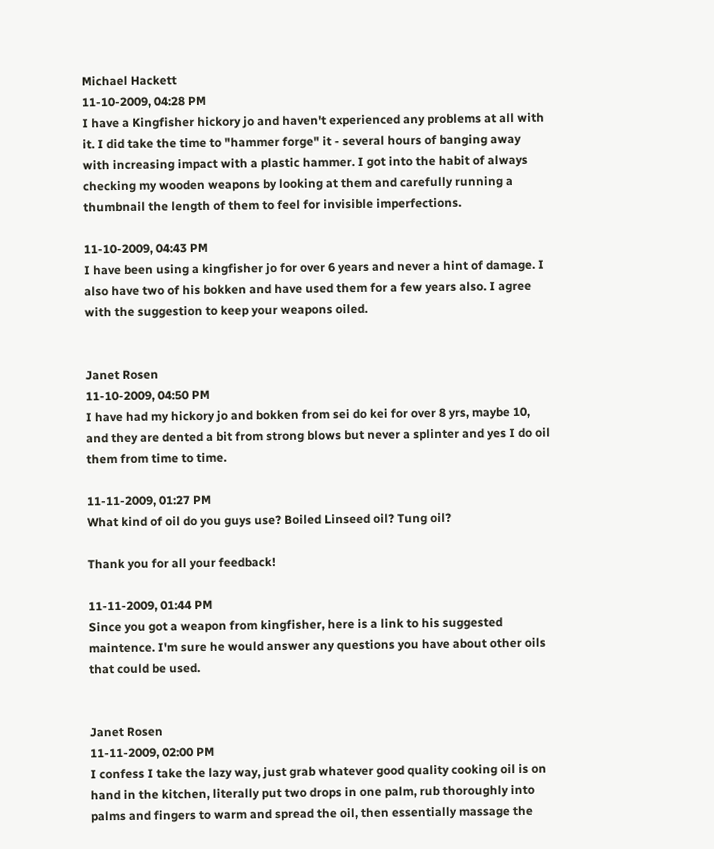Michael Hackett
11-10-2009, 04:28 PM
I have a Kingfisher hickory jo and haven't experienced any problems at all with it. I did take the time to "hammer forge" it - several hours of banging away with increasing impact with a plastic hammer. I got into the habit of always checking my wooden weapons by looking at them and carefully running a thumbnail the length of them to feel for invisible imperfections.

11-10-2009, 04:43 PM
I have been using a kingfisher jo for over 6 years and never a hint of damage. I also have two of his bokken and have used them for a few years also. I agree with the suggestion to keep your weapons oiled.


Janet Rosen
11-10-2009, 04:50 PM
I have had my hickory jo and bokken from sei do kei for over 8 yrs, maybe 10, and they are dented a bit from strong blows but never a splinter and yes I do oil them from time to time.

11-11-2009, 01:27 PM
What kind of oil do you guys use? Boiled Linseed oil? Tung oil?

Thank you for all your feedback!

11-11-2009, 01:44 PM
Since you got a weapon from kingfisher, here is a link to his suggested maintence. I'm sure he would answer any questions you have about other oils that could be used.


Janet Rosen
11-11-2009, 02:00 PM
I confess I take the lazy way, just grab whatever good quality cooking oil is on hand in the kitchen, literally put two drops in one palm, rub thoroughly into palms and fingers to warm and spread the oil, then essentially massage the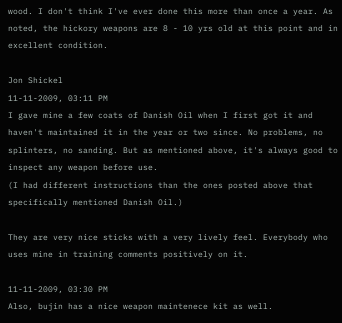wood. I don't think I've ever done this more than once a year. As noted, the hickory weapons are 8 - 10 yrs old at this point and in excellent condition.

Jon Shickel
11-11-2009, 03:11 PM
I gave mine a few coats of Danish Oil when I first got it and haven't maintained it in the year or two since. No problems, no splinters, no sanding. But as mentioned above, it's always good to inspect any weapon before use.
(I had different instructions than the ones posted above that specifically mentioned Danish Oil.)

They are very nice sticks with a very lively feel. Everybody who uses mine in training comments positively on it.

11-11-2009, 03:30 PM
Also, bujin has a nice weapon maintenece kit as well.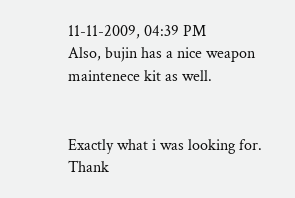11-11-2009, 04:39 PM
Also, bujin has a nice weapon maintenece kit as well.


Exactly what i was looking for. Thank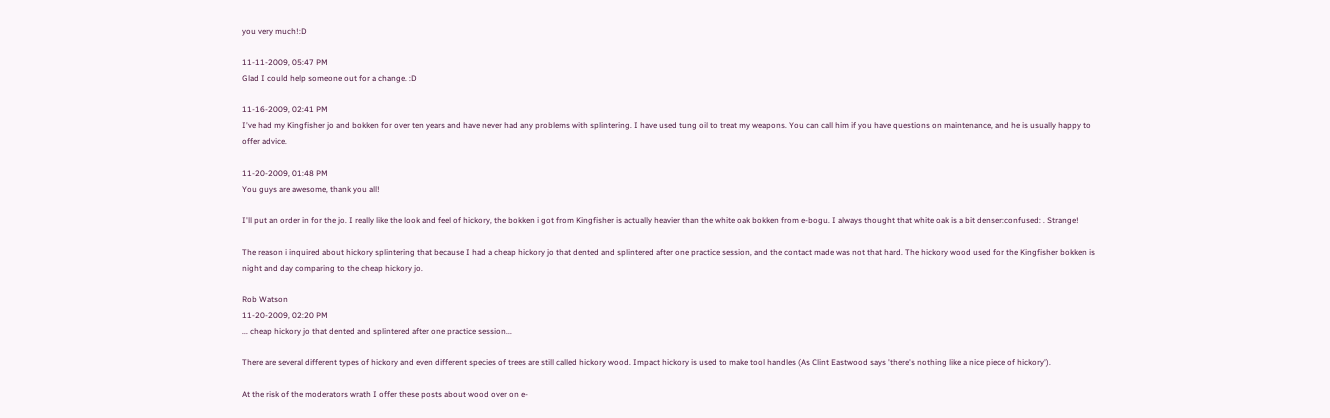you very much!:D

11-11-2009, 05:47 PM
Glad I could help someone out for a change. :D

11-16-2009, 02:41 PM
I've had my Kingfisher jo and bokken for over ten years and have never had any problems with splintering. I have used tung oil to treat my weapons. You can call him if you have questions on maintenance, and he is usually happy to offer advice.

11-20-2009, 01:48 PM
You guys are awesome, thank you all!

I'll put an order in for the jo. I really like the look and feel of hickory, the bokken i got from Kingfisher is actually heavier than the white oak bokken from e-bogu. I always thought that white oak is a bit denser:confused: . Strange!

The reason i inquired about hickory splintering that because I had a cheap hickory jo that dented and splintered after one practice session, and the contact made was not that hard. The hickory wood used for the Kingfisher bokken is night and day comparing to the cheap hickory jo.

Rob Watson
11-20-2009, 02:20 PM
... cheap hickory jo that dented and splintered after one practice session...

There are several different types of hickory and even different species of trees are still called hickory wood. Impact hickory is used to make tool handles (As Clint Eastwood says 'there's nothing like a nice piece of hickory').

At the risk of the moderators wrath I offer these posts about wood over on e-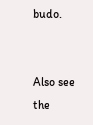budo.


Also see the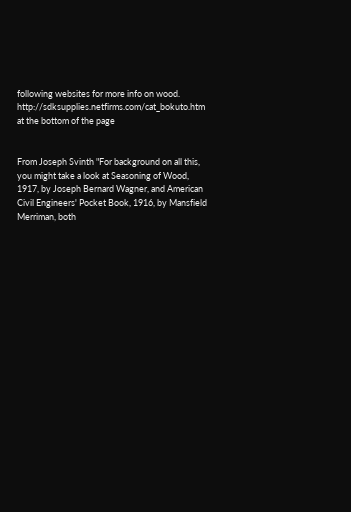following websites for more info on wood.
http://sdksupplies.netfirms.com/cat_bokuto.htm at the bottom of the page


From Joseph Svinth "For background on all this, you might take a look at Seasoning of Wood, 1917, by Joseph Bernard Wagner, and American Civil Engineers' Pocket Book, 1916, by Mansfield Merriman, both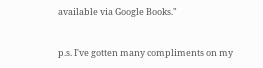available via Google Books."


p.s. I've gotten many compliments on my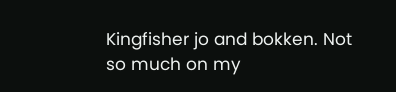Kingfisher jo and bokken. Not so much on my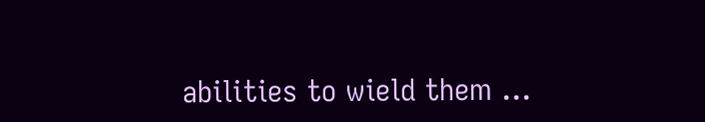abilities to wield them ...